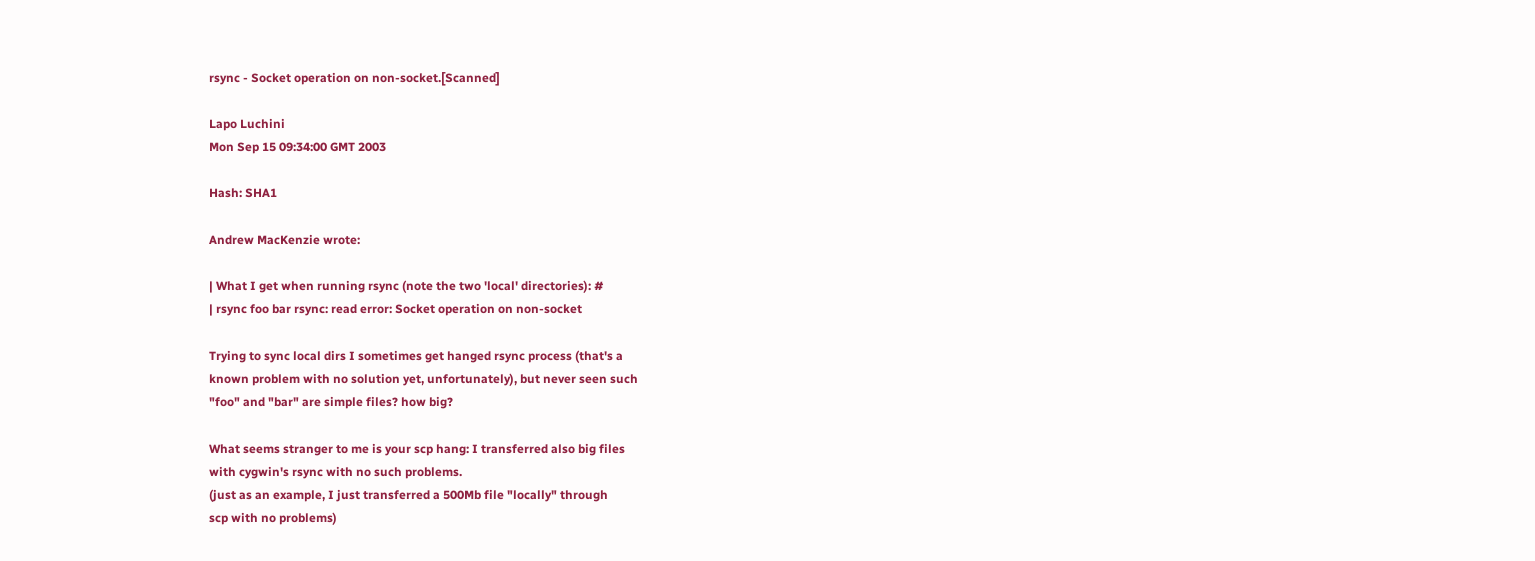rsync - Socket operation on non-socket.[Scanned]

Lapo Luchini
Mon Sep 15 09:34:00 GMT 2003

Hash: SHA1

Andrew MacKenzie wrote:

| What I get when running rsync (note the two 'local' directories): #
| rsync foo bar rsync: read error: Socket operation on non-socket

Trying to sync local dirs I sometimes get hanged rsync process (that's a
known problem with no solution yet, unfortunately), but never seen such
"foo" and "bar" are simple files? how big?

What seems stranger to me is your scp hang: I transferred also big files
with cygwin's rsync with no such problems.
(just as an example, I just transferred a 500Mb file "locally" through
scp with no problems)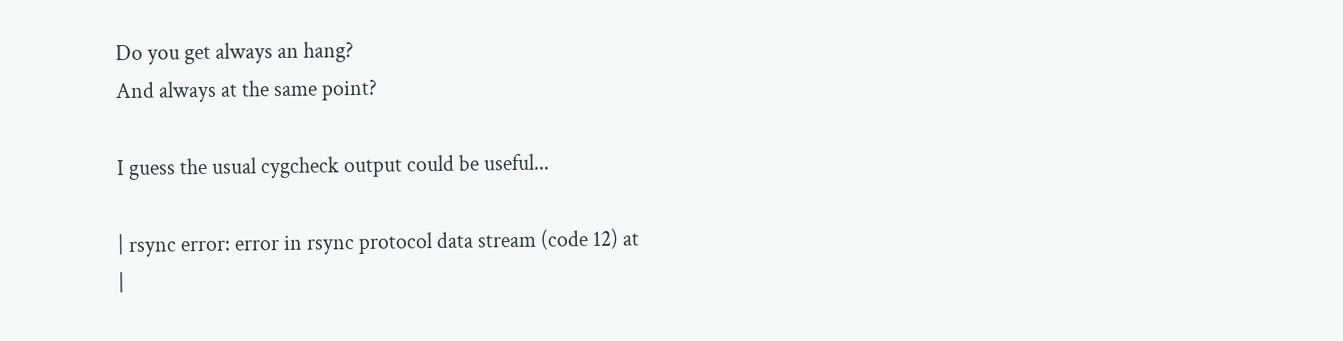Do you get always an hang?
And always at the same point?

I guess the usual cygcheck output could be useful...

| rsync error: error in rsync protocol data stream (code 12) at
|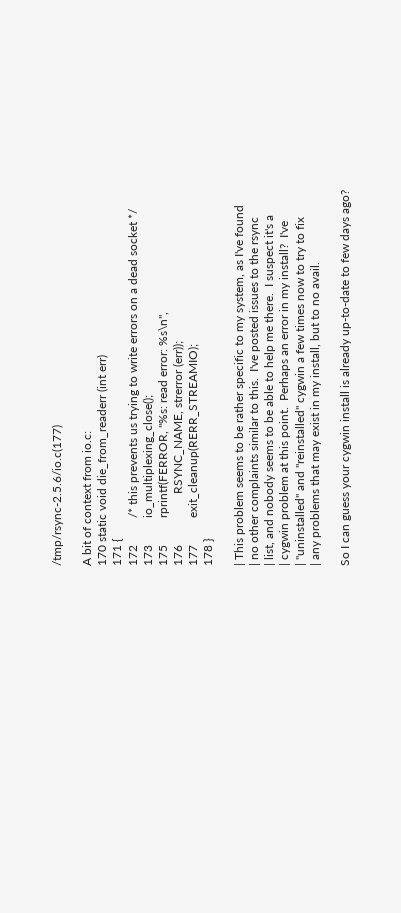/tmp/rsync-2.5.6/io.c(177)

A bit of context from io.c:
170 static void die_from_readerr (int err)
171 {
172         /* this prevents us trying to write errors on a dead socket */
173         io_multiplexing_close();
175         rprintf(FERROR, "%s: read error: %s\n",
176                 RSYNC_NAME, strerror (err));
177         exit_cleanup(RERR_STREAMIO);
178 }

| This problem seems to be rather specific to my system, as I've found
| no other complaints similar to this.  I've posted issues to the rsync
| list, and nobody seems to be able to help me there.  I suspect it's a
| cygwin problem at this point.  Perhaps an error in my install?  I've
| "uninstalled" and "reinstalled" cygwin a few times now to try to fix
| any problems that may exist in my install, but to no avail.

So I can guess your cygwin install is already up-to-date to few days ago?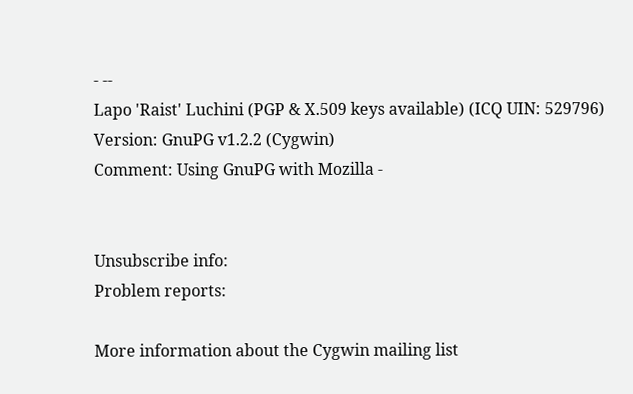- --
Lapo 'Raist' Luchini (PGP & X.509 keys available) (ICQ UIN: 529796)
Version: GnuPG v1.2.2 (Cygwin)
Comment: Using GnuPG with Mozilla -


Unsubscribe info:
Problem reports:

More information about the Cygwin mailing list